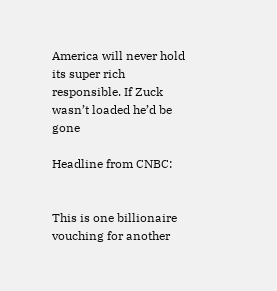America will never hold its super rich responsible. If Zuck wasn’t loaded he’d be gone

Headline from CNBC:


This is one billionaire vouching for another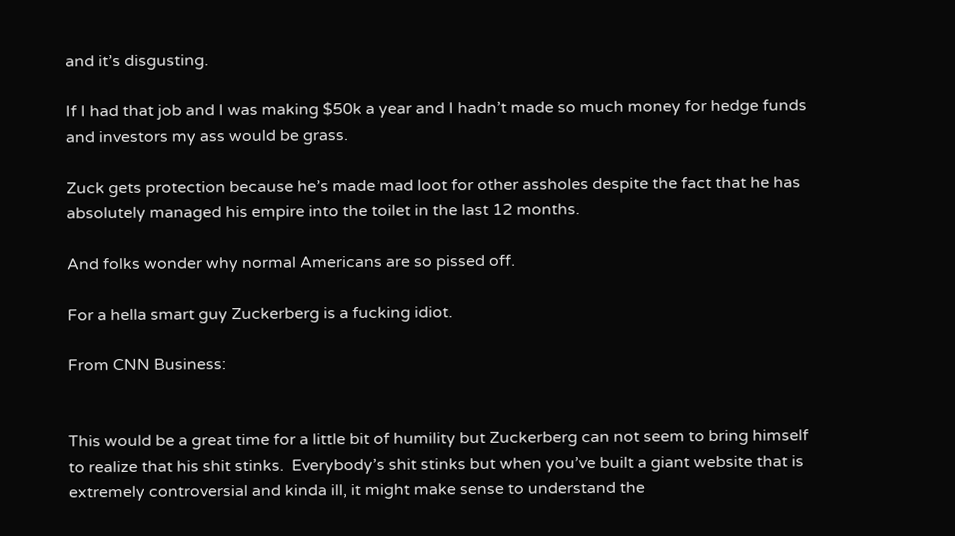and it’s disgusting.

If I had that job and I was making $50k a year and I hadn’t made so much money for hedge funds and investors my ass would be grass.

Zuck gets protection because he’s made mad loot for other assholes despite the fact that he has absolutely managed his empire into the toilet in the last 12 months.

And folks wonder why normal Americans are so pissed off.

For a hella smart guy Zuckerberg is a fucking idiot.

From CNN Business:


This would be a great time for a little bit of humility but Zuckerberg can not seem to bring himself to realize that his shit stinks.  Everybody’s shit stinks but when you’ve built a giant website that is extremely controversial and kinda ill, it might make sense to understand the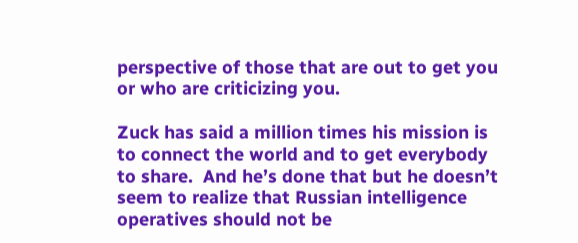perspective of those that are out to get you or who are criticizing you.

Zuck has said a million times his mission is to connect the world and to get everybody to share.  And he’s done that but he doesn’t seem to realize that Russian intelligence operatives should not be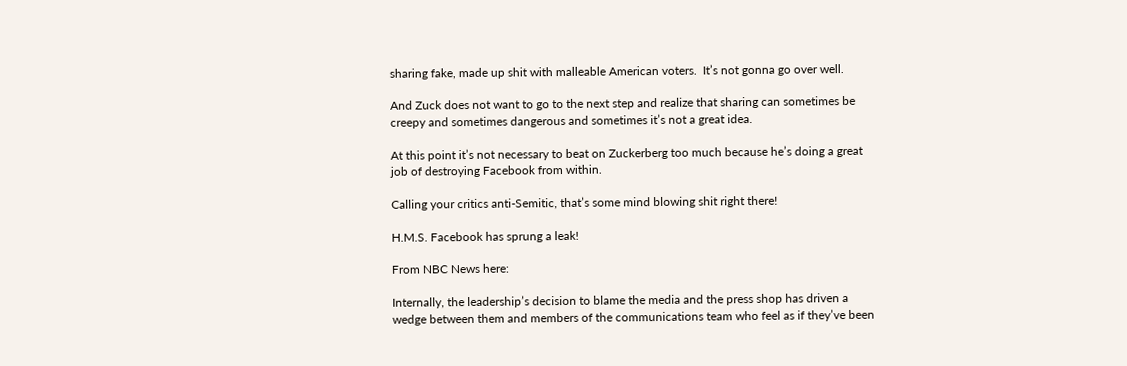sharing fake, made up shit with malleable American voters.  It’s not gonna go over well.

And Zuck does not want to go to the next step and realize that sharing can sometimes be creepy and sometimes dangerous and sometimes it’s not a great idea.

At this point it’s not necessary to beat on Zuckerberg too much because he’s doing a great job of destroying Facebook from within.

Calling your critics anti-Semitic, that’s some mind blowing shit right there!

H.M.S. Facebook has sprung a leak!

From NBC News here:

Internally, the leadership’s decision to blame the media and the press shop has driven a wedge between them and members of the communications team who feel as if they’ve been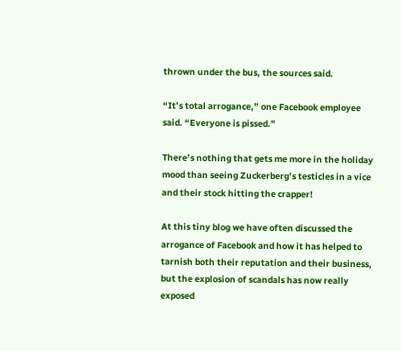thrown under the bus, the sources said.

“It’s total arrogance,” one Facebook employee said. “Everyone is pissed.”

There’s nothing that gets me more in the holiday mood than seeing Zuckerberg’s testicles in a vice and their stock hitting the crapper!

At this tiny blog we have often discussed the arrogance of Facebook and how it has helped to tarnish both their reputation and their business, but the explosion of scandals has now really exposed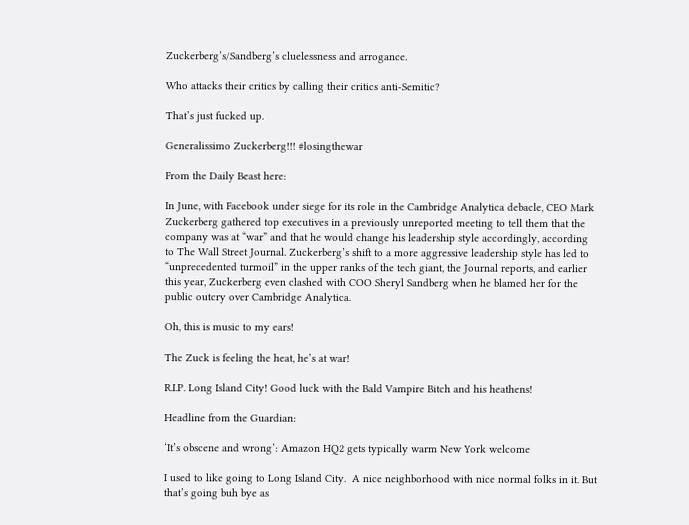Zuckerberg’s/Sandberg’s cluelessness and arrogance.

Who attacks their critics by calling their critics anti-Semitic?

That’s just fucked up.

Generalissimo Zuckerberg!!! #losingthewar

From the Daily Beast here:

In June, with Facebook under siege for its role in the Cambridge Analytica debacle, CEO Mark Zuckerberg gathered top executives in a previously unreported meeting to tell them that the company was at “war” and that he would change his leadership style accordingly, according to The Wall Street Journal. Zuckerberg’s shift to a more aggressive leadership style has led to “unprecedented turmoil” in the upper ranks of the tech giant, the Journal reports, and earlier this year, Zuckerberg even clashed with COO Sheryl Sandberg when he blamed her for the public outcry over Cambridge Analytica.

Oh, this is music to my ears!

The Zuck is feeling the heat, he’s at war!

R.I.P. Long Island City! Good luck with the Bald Vampire Bitch and his heathens!

Headline from the Guardian:

‘It’s obscene and wrong’: Amazon HQ2 gets typically warm New York welcome

I used to like going to Long Island City.  A nice neighborhood with nice normal folks in it. But that’s going buh bye as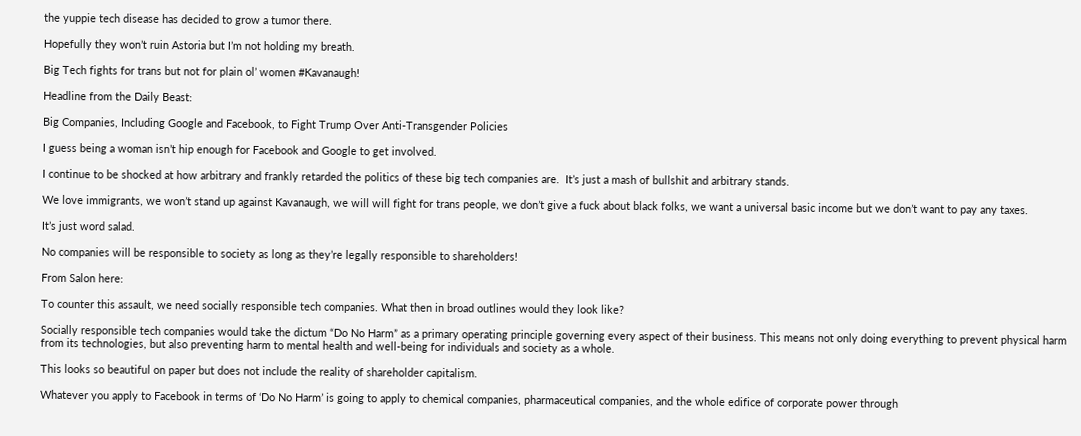the yuppie tech disease has decided to grow a tumor there.

Hopefully they won’t ruin Astoria but I’m not holding my breath.

Big Tech fights for trans but not for plain ol’ women #Kavanaugh!

Headline from the Daily Beast:

Big Companies, Including Google and Facebook, to Fight Trump Over Anti-Transgender Policies

I guess being a woman isn’t hip enough for Facebook and Google to get involved.

I continue to be shocked at how arbitrary and frankly retarded the politics of these big tech companies are.  It’s just a mash of bullshit and arbitrary stands.

We love immigrants, we won’t stand up against Kavanaugh, we will will fight for trans people, we don’t give a fuck about black folks, we want a universal basic income but we don’t want to pay any taxes.

It’s just word salad.

No companies will be responsible to society as long as they’re legally responsible to shareholders!

From Salon here:

To counter this assault, we need socially responsible tech companies. What then in broad outlines would they look like?

Socially responsible tech companies would take the dictum “Do No Harm” as a primary operating principle governing every aspect of their business. This means not only doing everything to prevent physical harm from its technologies, but also preventing harm to mental health and well-being for individuals and society as a whole.

This looks so beautiful on paper but does not include the reality of shareholder capitalism.

Whatever you apply to Facebook in terms of ‘Do No Harm’ is going to apply to chemical companies, pharmaceutical companies, and the whole edifice of corporate power through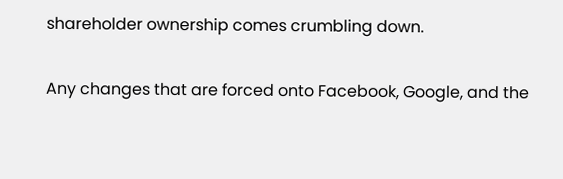shareholder ownership comes crumbling down.

Any changes that are forced onto Facebook, Google, and the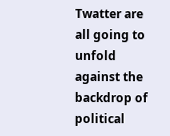Twatter are all going to unfold against the backdrop of political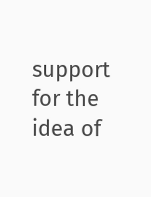support for the idea of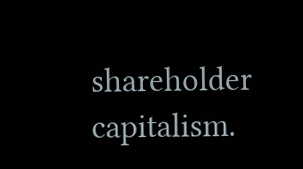shareholder capitalism.